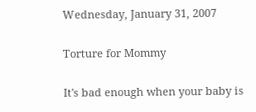Wednesday, January 31, 2007

Torture for Mommy

It's bad enough when your baby is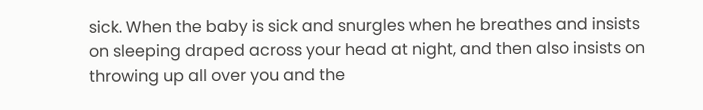sick. When the baby is sick and snurgles when he breathes and insists on sleeping draped across your head at night, and then also insists on throwing up all over you and the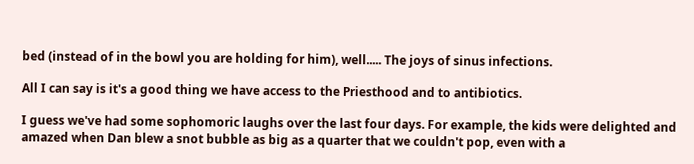bed (instead of in the bowl you are holding for him), well..... The joys of sinus infections.

All I can say is it's a good thing we have access to the Priesthood and to antibiotics.

I guess we've had some sophomoric laughs over the last four days. For example, the kids were delighted and amazed when Dan blew a snot bubble as big as a quarter that we couldn't pop, even with a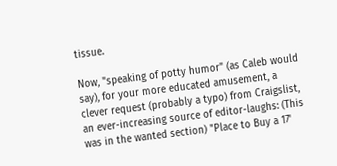tissue.

Now, "speaking of potty humor" (as Caleb would say), for your more educated amusement, a clever request (probably a typo) from Craigslist, an ever-increasing source of editor-laughs: (This was in the wanted section) "Place to Buy a 17'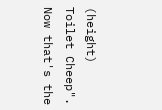(height) Toilet Cheep". Now that's the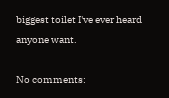biggest toilet I've ever heard anyone want.

No comments: